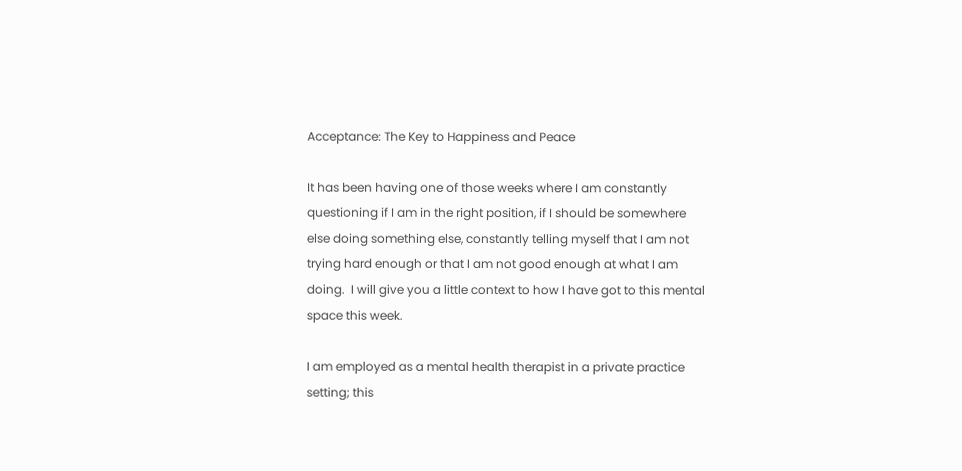Acceptance: The Key to Happiness and Peace

It has been having one of those weeks where I am constantly questioning if I am in the right position, if I should be somewhere else doing something else, constantly telling myself that I am not trying hard enough or that I am not good enough at what I am doing.  I will give you a little context to how I have got to this mental space this week.

I am employed as a mental health therapist in a private practice setting; this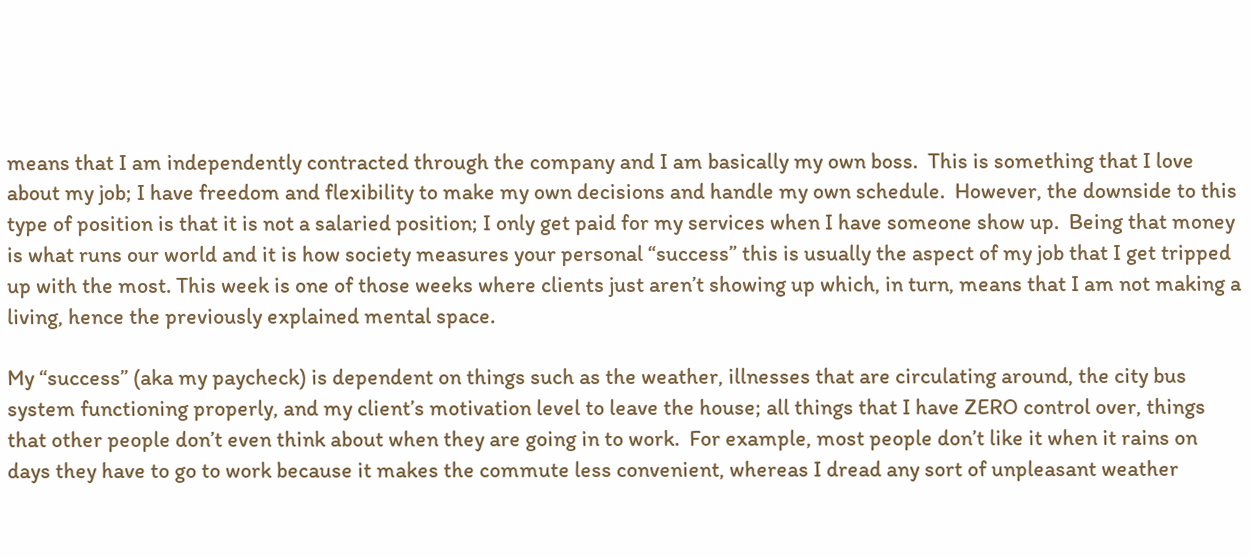means that I am independently contracted through the company and I am basically my own boss.  This is something that I love about my job; I have freedom and flexibility to make my own decisions and handle my own schedule.  However, the downside to this type of position is that it is not a salaried position; I only get paid for my services when I have someone show up.  Being that money is what runs our world and it is how society measures your personal “success” this is usually the aspect of my job that I get tripped up with the most. This week is one of those weeks where clients just aren’t showing up which, in turn, means that I am not making a living, hence the previously explained mental space.

My “success” (aka my paycheck) is dependent on things such as the weather, illnesses that are circulating around, the city bus system functioning properly, and my client’s motivation level to leave the house; all things that I have ZERO control over, things that other people don’t even think about when they are going in to work.  For example, most people don’t like it when it rains on days they have to go to work because it makes the commute less convenient, whereas I dread any sort of unpleasant weather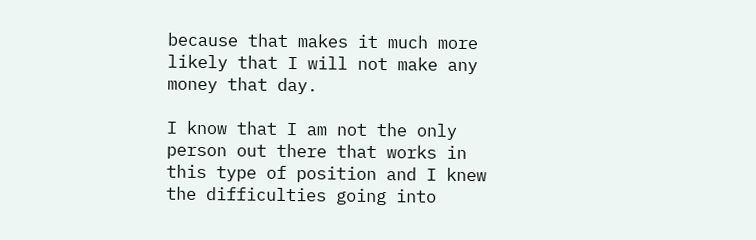because that makes it much more likely that I will not make any money that day.

I know that I am not the only person out there that works in this type of position and I knew the difficulties going into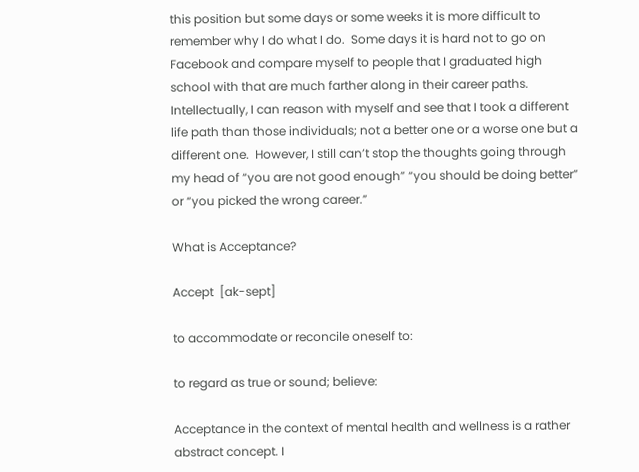this position but some days or some weeks it is more difficult to remember why I do what I do.  Some days it is hard not to go on Facebook and compare myself to people that I graduated high school with that are much farther along in their career paths.  Intellectually, I can reason with myself and see that I took a different life path than those individuals; not a better one or a worse one but a different one.  However, I still can’t stop the thoughts going through my head of “you are not good enough” “you should be doing better” or “you picked the wrong career.”

What is Acceptance?

Accept  [ak-sept]

to accommodate or reconcile oneself to:

to regard as true or sound; believe:

Acceptance in the context of mental health and wellness is a rather abstract concept. I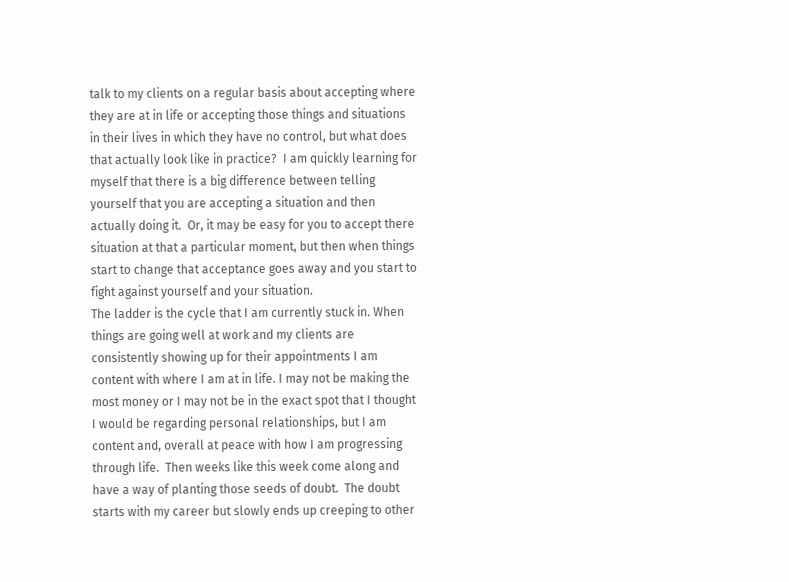talk to my clients on a regular basis about accepting where they are at in life or accepting those things and situations in their lives in which they have no control, but what does that actually look like in practice?  I am quickly learning for myself that there is a big difference between telling yourself that you are accepting a situation and then actually doing it.  Or, it may be easy for you to accept there situation at that a particular moment, but then when things start to change that acceptance goes away and you start to fight against yourself and your situation.
The ladder is the cycle that I am currently stuck in. When things are going well at work and my clients are consistently showing up for their appointments I am content with where I am at in life. I may not be making the most money or I may not be in the exact spot that I thought I would be regarding personal relationships, but I am content and, overall at peace with how I am progressing through life.  Then weeks like this week come along and have a way of planting those seeds of doubt.  The doubt starts with my career but slowly ends up creeping to other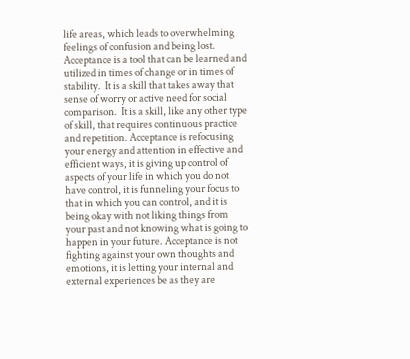life areas, which leads to overwhelming feelings of confusion and being lost.
Acceptance is a tool that can be learned and utilized in times of change or in times of stability.  It is a skill that takes away that sense of worry or active need for social comparison.  It is a skill, like any other type of skill, that requires continuous practice and repetition. Acceptance is refocusing your energy and attention in effective and efficient ways, it is giving up control of aspects of your life in which you do not have control, it is funneling your focus to that in which you can control, and it is being okay with not liking things from your past and not knowing what is going to happen in your future. Acceptance is not fighting against your own thoughts and emotions, it is letting your internal and external experiences be as they are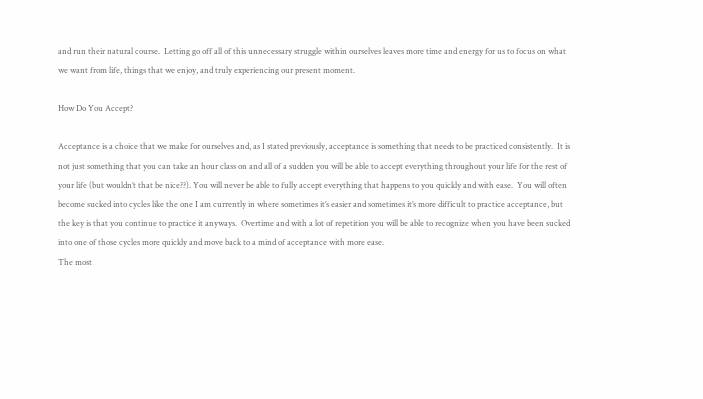and run their natural course.  Letting go off all of this unnecessary struggle within ourselves leaves more time and energy for us to focus on what we want from life, things that we enjoy, and truly experiencing our present moment.

How Do You Accept?

Acceptance is a choice that we make for ourselves and, as I stated previously, acceptance is something that needs to be practiced consistently.  It is not just something that you can take an hour class on and all of a sudden you will be able to accept everything throughout your life for the rest of your life (but wouldn’t that be nice??). You will never be able to fully accept everything that happens to you quickly and with ease.  You will often become sucked into cycles like the one I am currently in where sometimes it’s easier and sometimes it’s more difficult to practice acceptance, but the key is that you continue to practice it anyways.  Overtime and with a lot of repetition you will be able to recognize when you have been sucked into one of those cycles more quickly and move back to a mind of acceptance with more ease.
The most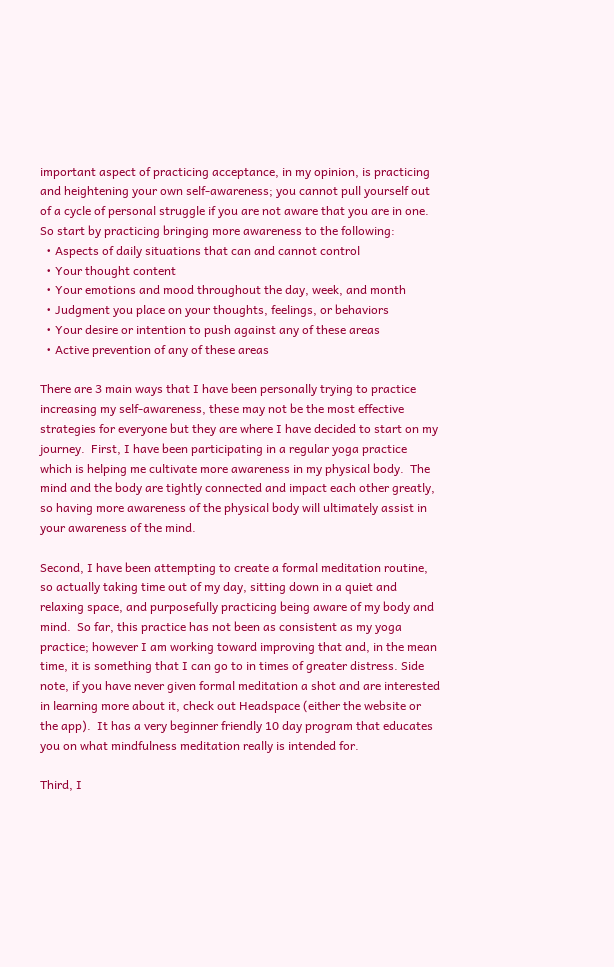important aspect of practicing acceptance, in my opinion, is practicing and heightening your own self-awareness; you cannot pull yourself out of a cycle of personal struggle if you are not aware that you are in one.  So start by practicing bringing more awareness to the following:
  • Aspects of daily situations that can and cannot control
  • Your thought content
  • Your emotions and mood throughout the day, week, and month
  • Judgment you place on your thoughts, feelings, or behaviors
  • Your desire or intention to push against any of these areas
  • Active prevention of any of these areas

There are 3 main ways that I have been personally trying to practice increasing my self-awareness, these may not be the most effective strategies for everyone but they are where I have decided to start on my journey.  First, I have been participating in a regular yoga practice which is helping me cultivate more awareness in my physical body.  The mind and the body are tightly connected and impact each other greatly, so having more awareness of the physical body will ultimately assist in your awareness of the mind.

Second, I have been attempting to create a formal meditation routine, so actually taking time out of my day, sitting down in a quiet and relaxing space, and purposefully practicing being aware of my body and mind.  So far, this practice has not been as consistent as my yoga practice; however I am working toward improving that and, in the mean time, it is something that I can go to in times of greater distress. Side note, if you have never given formal meditation a shot and are interested in learning more about it, check out Headspace (either the website or the app).  It has a very beginner friendly 10 day program that educates you on what mindfulness meditation really is intended for.

Third, I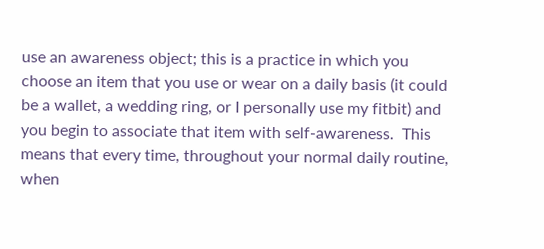use an awareness object; this is a practice in which you choose an item that you use or wear on a daily basis (it could be a wallet, a wedding ring, or I personally use my fitbit) and you begin to associate that item with self-awareness.  This means that every time, throughout your normal daily routine, when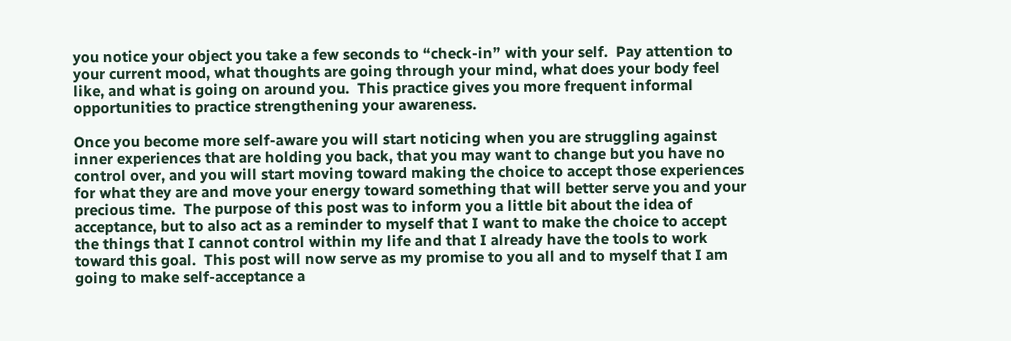you notice your object you take a few seconds to “check-in” with your self.  Pay attention to your current mood, what thoughts are going through your mind, what does your body feel like, and what is going on around you.  This practice gives you more frequent informal opportunities to practice strengthening your awareness.

Once you become more self-aware you will start noticing when you are struggling against inner experiences that are holding you back, that you may want to change but you have no control over, and you will start moving toward making the choice to accept those experiences for what they are and move your energy toward something that will better serve you and your precious time.  The purpose of this post was to inform you a little bit about the idea of acceptance, but to also act as a reminder to myself that I want to make the choice to accept the things that I cannot control within my life and that I already have the tools to work toward this goal.  This post will now serve as my promise to you all and to myself that I am going to make self-acceptance a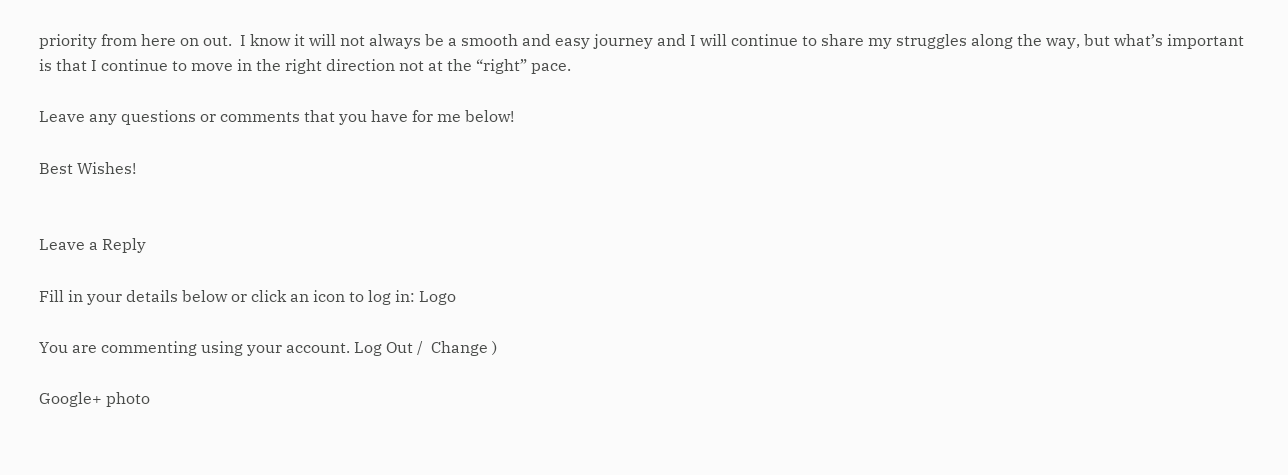priority from here on out.  I know it will not always be a smooth and easy journey and I will continue to share my struggles along the way, but what’s important is that I continue to move in the right direction not at the “right” pace.

Leave any questions or comments that you have for me below!

Best Wishes!


Leave a Reply

Fill in your details below or click an icon to log in: Logo

You are commenting using your account. Log Out /  Change )

Google+ photo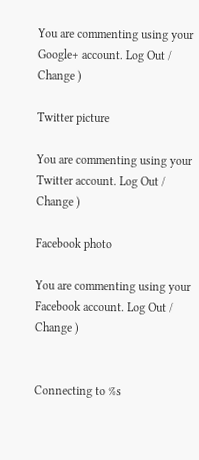You are commenting using your Google+ account. Log Out /  Change )

Twitter picture

You are commenting using your Twitter account. Log Out /  Change )

Facebook photo

You are commenting using your Facebook account. Log Out /  Change )


Connecting to %s